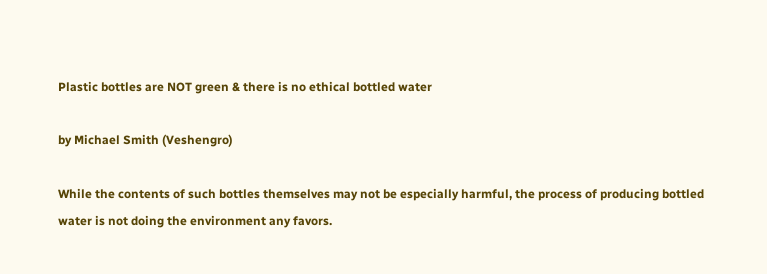Plastic bottles are NOT green & there is no ethical bottled water

by Michael Smith (Veshengro)

While the contents of such bottles themselves may not be especially harmful, the process of producing bottled water is not doing the environment any favors.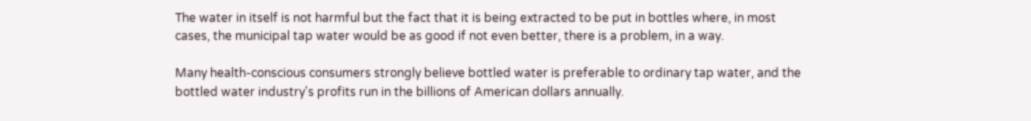The water in itself is not harmful but the fact that it is being extracted to be put in bottles where, in most cases, the municipal tap water would be as good if not even better, there is a problem, in a way.

Many health-conscious consumers strongly believe bottled water is preferable to ordinary tap water, and the bottled water industry's profits run in the billions of American dollars annually.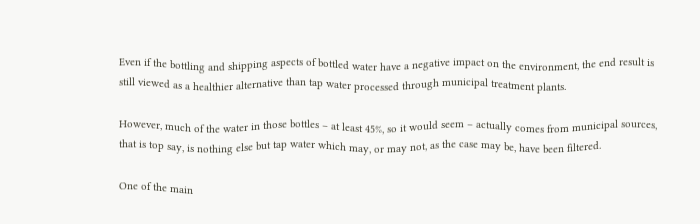Even if the bottling and shipping aspects of bottled water have a negative impact on the environment, the end result is still viewed as a healthier alternative than tap water processed through municipal treatment plants.

However, much of the water in those bottles – at least 45%, so it would seem – actually comes from municipal sources, that is top say, is nothing else but tap water which may, or may not, as the case may be, have been filtered.

One of the main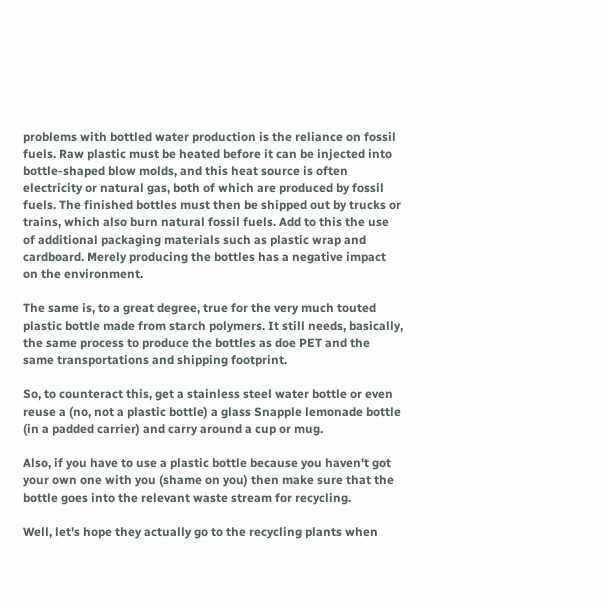problems with bottled water production is the reliance on fossil fuels. Raw plastic must be heated before it can be injected into bottle-shaped blow molds, and this heat source is often electricity or natural gas, both of which are produced by fossil fuels. The finished bottles must then be shipped out by trucks or trains, which also burn natural fossil fuels. Add to this the use of additional packaging materials such as plastic wrap and cardboard. Merely producing the bottles has a negative impact on the environment.

The same is, to a great degree, true for the very much touted plastic bottle made from starch polymers. It still needs, basically, the same process to produce the bottles as doe PET and the same transportations and shipping footprint.

So, to counteract this, get a stainless steel water bottle or even reuse a (no, not a plastic bottle) a glass Snapple lemonade bottle (in a padded carrier) and carry around a cup or mug.

Also, if you have to use a plastic bottle because you haven't got your own one with you (shame on you) then make sure that the bottle goes into the relevant waste stream for recycling.

Well, let's hope they actually go to the recycling plants when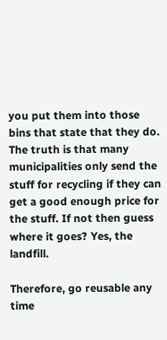you put them into those bins that state that they do. The truth is that many municipalities only send the stuff for recycling if they can get a good enough price for the stuff. If not then guess where it goes? Yes, the landfill.

Therefore, go reusable any time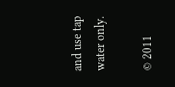and use tap water only.

© 2011